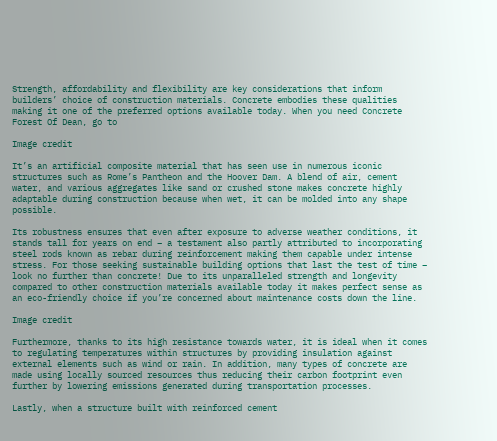Strength, affordability and flexibility are key considerations that inform builders’ choice of construction materials. Concrete embodies these qualities making it one of the preferred options available today. When you need Concrete Forest Of Dean, go to

Image credit

It’s an artificial composite material that has seen use in numerous iconic structures such as Rome’s Pantheon and the Hoover Dam. A blend of air, cement water, and various aggregates like sand or crushed stone makes concrete highly adaptable during construction because when wet, it can be molded into any shape possible.

Its robustness ensures that even after exposure to adverse weather conditions, it stands tall for years on end – a testament also partly attributed to incorporating steel rods known as rebar during reinforcement making them capable under intense stress. For those seeking sustainable building options that last the test of time – look no further than concrete! Due to its unparalleled strength and longevity compared to other construction materials available today it makes perfect sense as an eco-friendly choice if you’re concerned about maintenance costs down the line.

Image credit

Furthermore, thanks to its high resistance towards water, it is ideal when it comes to regulating temperatures within structures by providing insulation against external elements such as wind or rain. In addition, many types of concrete are made using locally sourced resources thus reducing their carbon footprint even further by lowering emissions generated during transportation processes.

Lastly, when a structure built with reinforced cement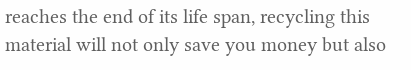reaches the end of its life span, recycling this material will not only save you money but also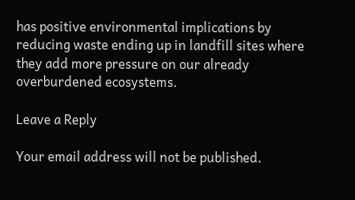has positive environmental implications by reducing waste ending up in landfill sites where they add more pressure on our already overburdened ecosystems.

Leave a Reply

Your email address will not be published.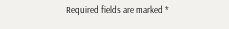Required fields are marked *